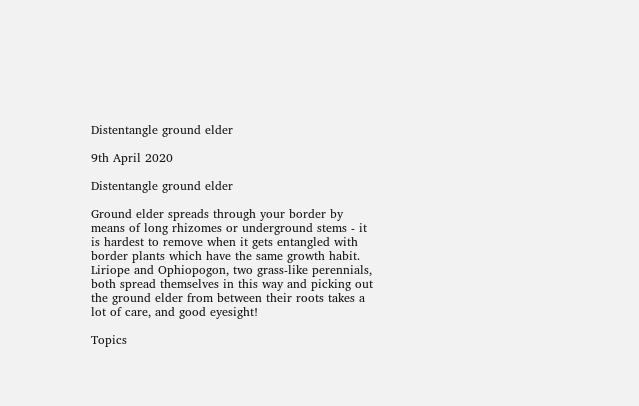Distentangle ground elder

9th April 2020

Distentangle ground elder

Ground elder spreads through your border by means of long rhizomes or underground stems - it is hardest to remove when it gets entangled with border plants which have the same growth habit. Liriope and Ophiopogon, two grass-like perennials, both spread themselves in this way and picking out the ground elder from between their roots takes a lot of care, and good eyesight!

Topics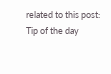related to this post:
Tip of the day